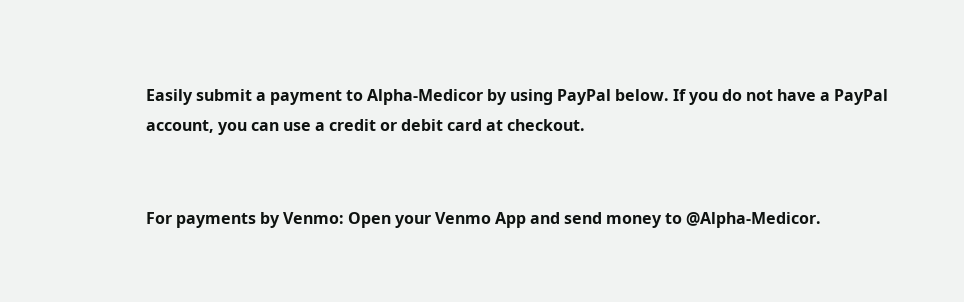Easily submit a payment to Alpha-Medicor by using PayPal below. If you do not have a PayPal account, you can use a credit or debit card at checkout.


For payments by Venmo: Open your Venmo App and send money to @Alpha-Medicor.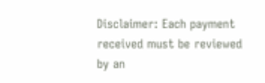Disclaimer: Each payment received must be reviewed by an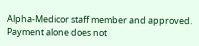Alpha-Medicor staff member and approved. Payment alone does not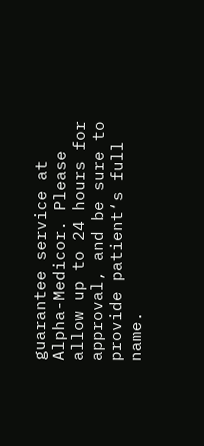guarantee service at Alpha-Medicor. Please allow up to 24 hours for approval, and be sure to provide patient‘s full name.